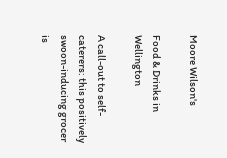Moore Wilson's

Food & Drinks in Wellington

A call-out to self-caterers: this positively swoon-inducing grocer is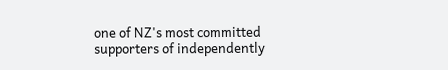one of NZ's most committed supporters of independently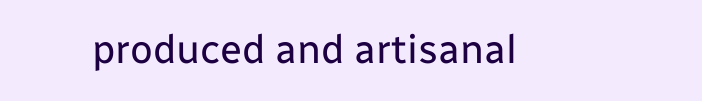produced and artisanal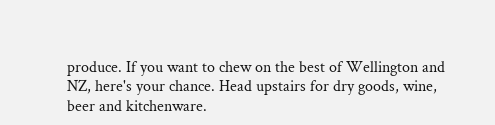produce. If you want to chew on the best of Wellington and NZ, here's your chance. Head upstairs for dry goods, wine, beer and kitchenware.